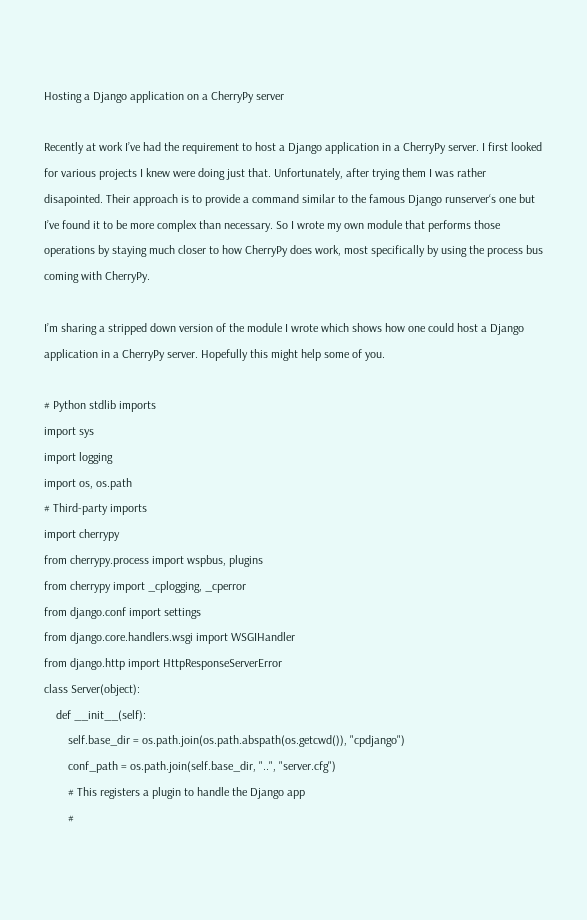Hosting a Django application on a CherryPy server

Recently at work I’ve had the requirement to host a Django application in a CherryPy server. I first looked for various projects I knew were doing just that. Unfortunately, after trying them I was rather disapointed. Their approach is to provide a command similar to the famous Django runserver‘s one but I’ve found it to be more complex than necessary. So I wrote my own module that performs those operations by staying much closer to how CherryPy does work, most specifically by using the process bus coming with CherryPy.

I’m sharing a stripped down version of the module I wrote which shows how one could host a Django application in a CherryPy server. Hopefully this might help some of you.

# Python stdlib imports
import sys
import logging
import os, os.path
# Third-party imports
import cherrypy
from cherrypy.process import wspbus, plugins
from cherrypy import _cplogging, _cperror
from django.conf import settings
from django.core.handlers.wsgi import WSGIHandler
from django.http import HttpResponseServerError
class Server(object):
    def __init__(self):
        self.base_dir = os.path.join(os.path.abspath(os.getcwd()), "cpdjango")
        conf_path = os.path.join(self.base_dir, "..", "server.cfg")
        # This registers a plugin to handle the Django app
        #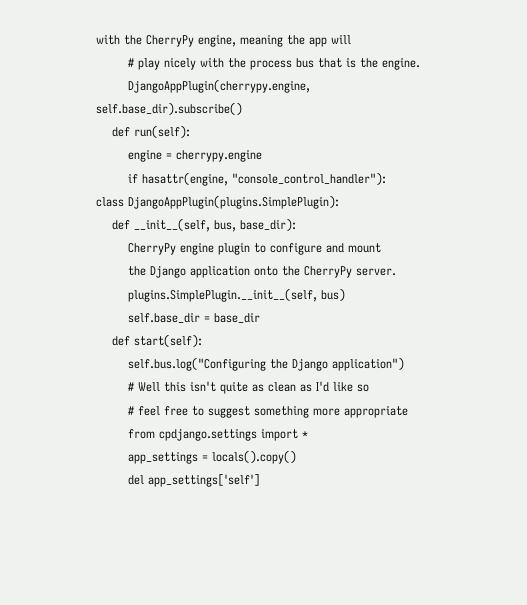with the CherryPy engine, meaning the app will
        # play nicely with the process bus that is the engine.
        DjangoAppPlugin(cherrypy.engine, self.base_dir).subscribe()
    def run(self):
        engine = cherrypy.engine
        if hasattr(engine, "console_control_handler"):
class DjangoAppPlugin(plugins.SimplePlugin):
    def __init__(self, bus, base_dir):
        CherryPy engine plugin to configure and mount
        the Django application onto the CherryPy server.
        plugins.SimplePlugin.__init__(self, bus)
        self.base_dir = base_dir
    def start(self):
        self.bus.log("Configuring the Django application")
        # Well this isn't quite as clean as I'd like so
        # feel free to suggest something more appropriate
        from cpdjango.settings import *
        app_settings = locals().copy()
        del app_settings['self']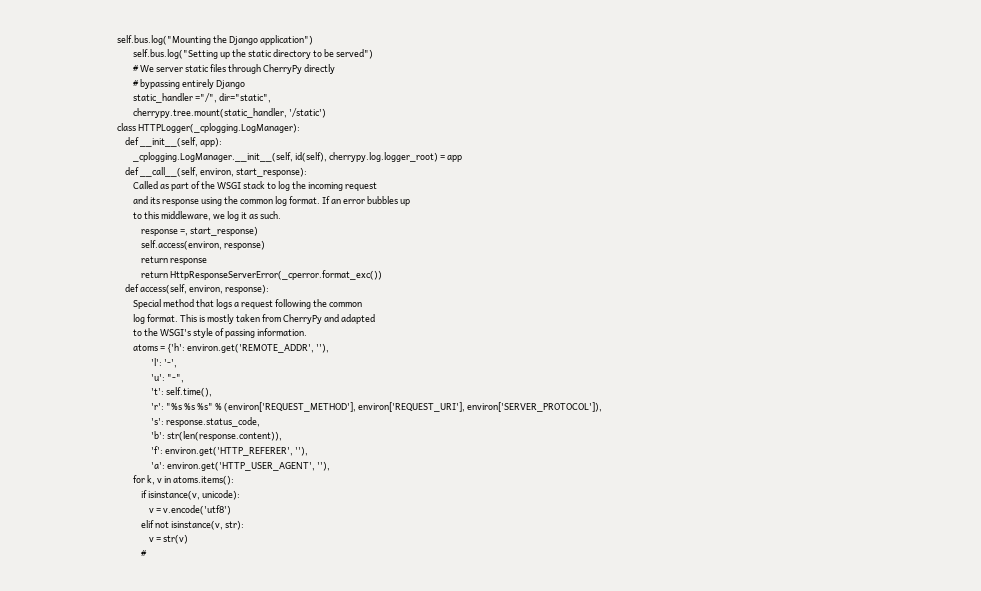self.bus.log("Mounting the Django application")
        self.bus.log("Setting up the static directory to be served")
        # We server static files through CherryPy directly
        # bypassing entirely Django
        static_handler ="/", dir="static",
        cherrypy.tree.mount(static_handler, '/static')
class HTTPLogger(_cplogging.LogManager):
    def __init__(self, app):
        _cplogging.LogManager.__init__(self, id(self), cherrypy.log.logger_root) = app
    def __call__(self, environ, start_response):
        Called as part of the WSGI stack to log the incoming request
        and its response using the common log format. If an error bubbles up
        to this middleware, we log it as such.
            response =, start_response)
            self.access(environ, response)
            return response
            return HttpResponseServerError(_cperror.format_exc())
    def access(self, environ, response):
        Special method that logs a request following the common
        log format. This is mostly taken from CherryPy and adapted
        to the WSGI's style of passing information.
        atoms = {'h': environ.get('REMOTE_ADDR', ''),
                 'l': '-',
                 'u': "-",
                 't': self.time(),
                 'r': "%s %s %s" % (environ['REQUEST_METHOD'], environ['REQUEST_URI'], environ['SERVER_PROTOCOL']),
                 's': response.status_code,
                 'b': str(len(response.content)),
                 'f': environ.get('HTTP_REFERER', ''),
                 'a': environ.get('HTTP_USER_AGENT', ''),
        for k, v in atoms.items():
            if isinstance(v, unicode):
                v = v.encode('utf8')
            elif not isinstance(v, str):
                v = str(v)
            #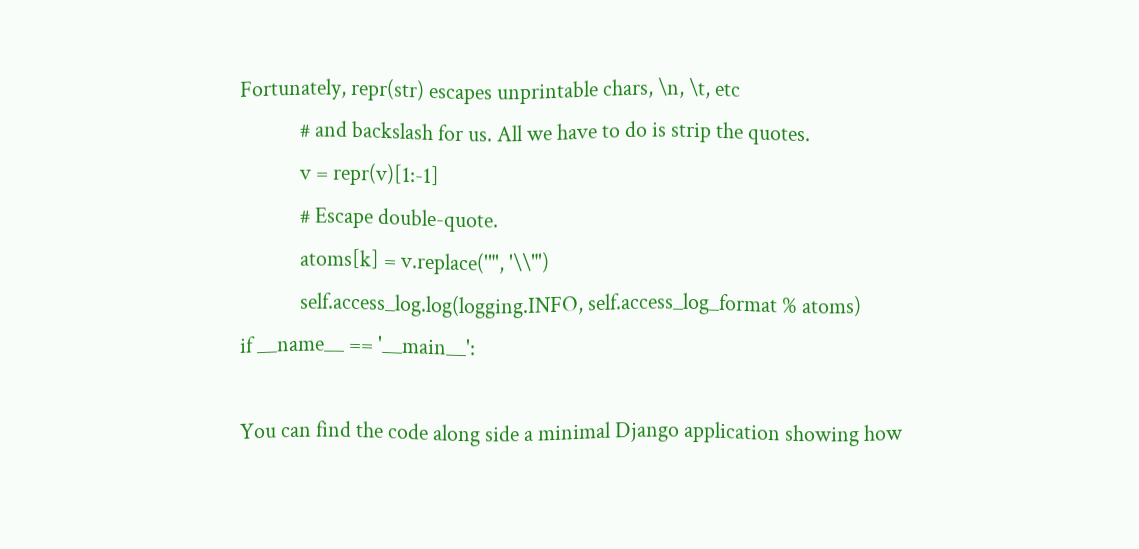Fortunately, repr(str) escapes unprintable chars, \n, \t, etc
            # and backslash for us. All we have to do is strip the quotes.
            v = repr(v)[1:-1]
            # Escape double-quote.
            atoms[k] = v.replace('"', '\\"')
            self.access_log.log(logging.INFO, self.access_log_format % atoms)
if __name__ == '__main__':

You can find the code along side a minimal Django application showing how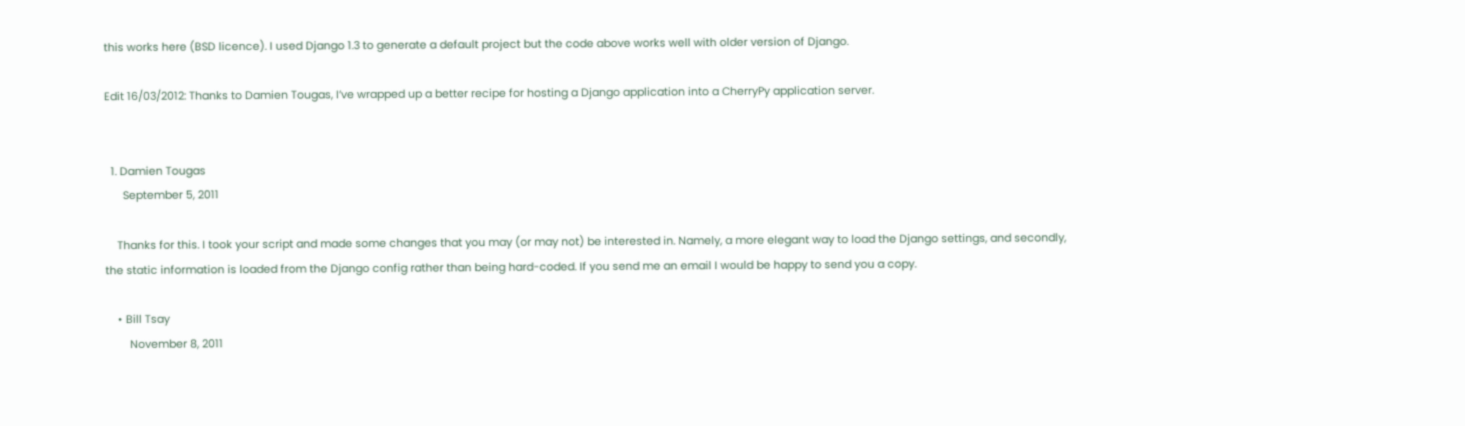this works here (BSD licence). I used Django 1.3 to generate a default project but the code above works well with older version of Django.

Edit 16/03/2012: Thanks to Damien Tougas, I’ve wrapped up a better recipe for hosting a Django application into a CherryPy application server.


  1. Damien Tougas
      September 5, 2011

    Thanks for this. I took your script and made some changes that you may (or may not) be interested in. Namely, a more elegant way to load the Django settings, and secondly, the static information is loaded from the Django config rather than being hard-coded. If you send me an email I would be happy to send you a copy.

    • Bill Tsay
        November 8, 2011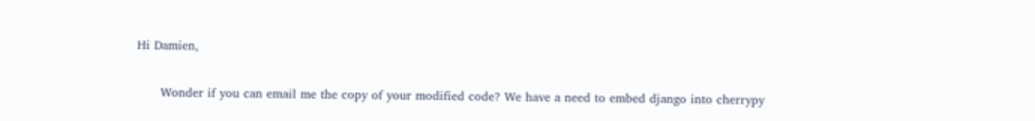Hi Damien,

      Wonder if you can email me the copy of your modified code? We have a need to embed django into cherrypy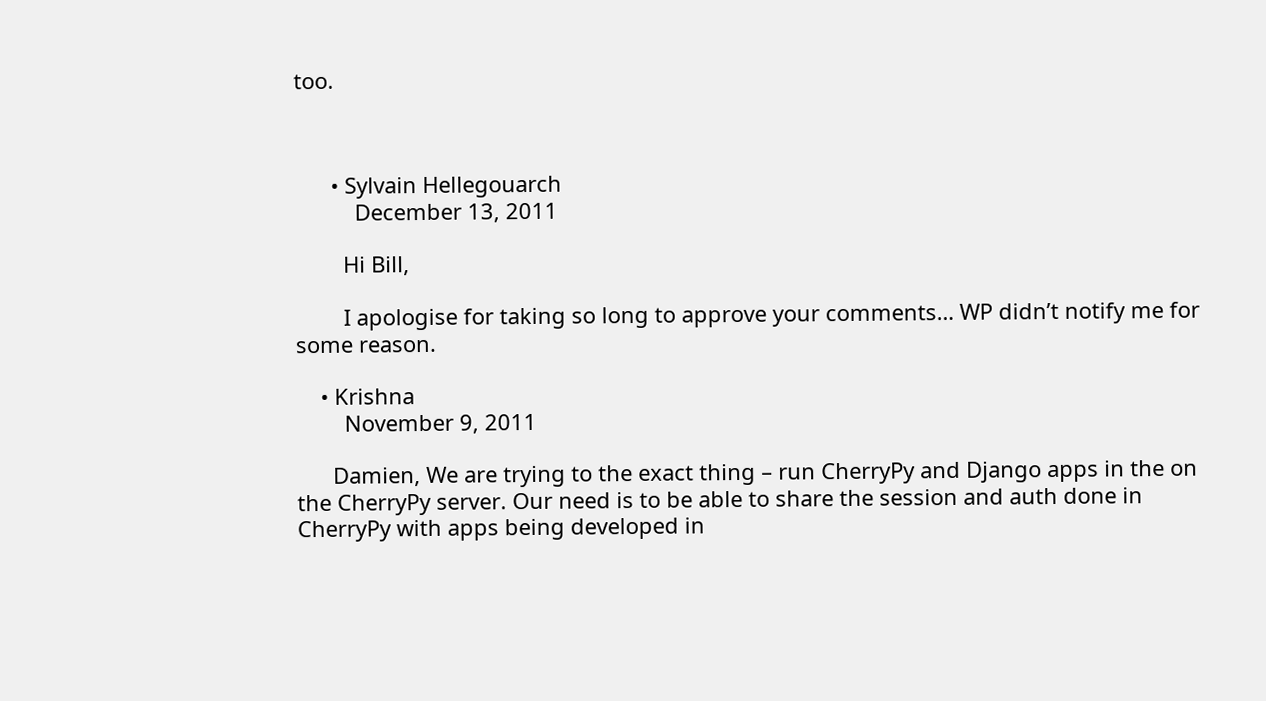too.



      • Sylvain Hellegouarch
          December 13, 2011

        Hi Bill,

        I apologise for taking so long to approve your comments… WP didn’t notify me for some reason.

    • Krishna
        November 9, 2011

      Damien, We are trying to the exact thing – run CherryPy and Django apps in the on the CherryPy server. Our need is to be able to share the session and auth done in CherryPy with apps being developed in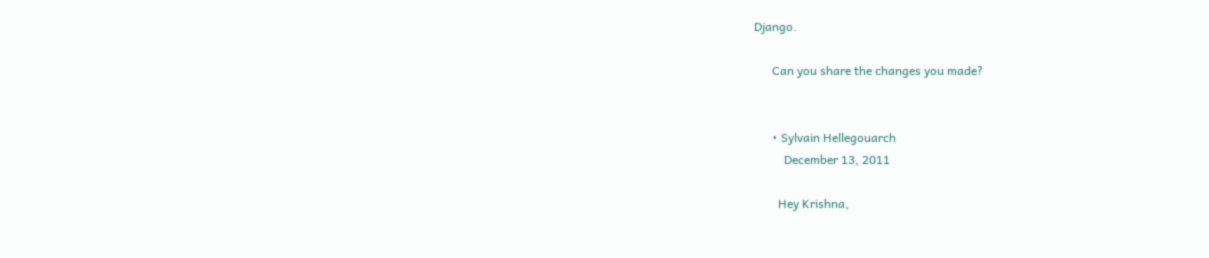Django.

      Can you share the changes you made?


      • Sylvain Hellegouarch
          December 13, 2011

        Hey Krishna,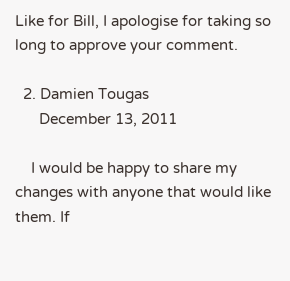Like for Bill, I apologise for taking so long to approve your comment.

  2. Damien Tougas
      December 13, 2011

    I would be happy to share my changes with anyone that would like them. If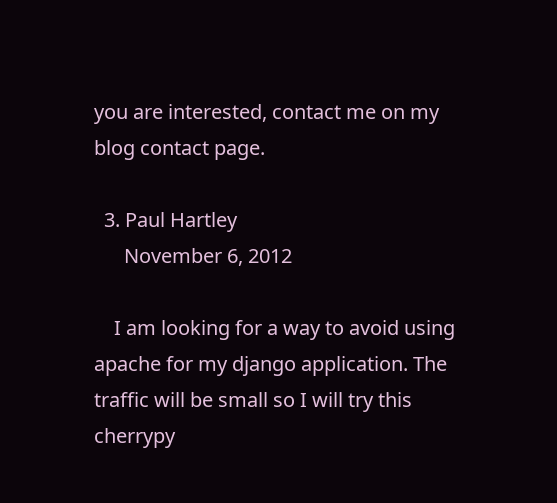you are interested, contact me on my blog contact page.

  3. Paul Hartley
      November 6, 2012

    I am looking for a way to avoid using apache for my django application. The traffic will be small so I will try this cherrypy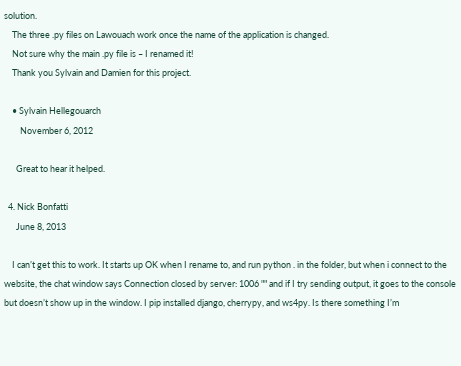solution.
    The three .py files on Lawouach work once the name of the application is changed.
    Not sure why the main .py file is – I renamed it!
    Thank you Sylvain and Damien for this project.

    • Sylvain Hellegouarch
        November 6, 2012

      Great to hear it helped.

  4. Nick Bonfatti
      June 8, 2013

    I can’t get this to work. It starts up OK when I rename to, and run python . in the folder, but when i connect to the website, the chat window says Connection closed by server: 1006 "" and if I try sending output, it goes to the console but doesn’t show up in the window. I pip installed django, cherrypy, and ws4py. Is there something I’m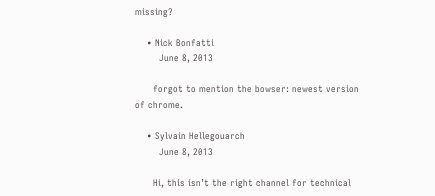missing?

    • Nick Bonfatti
        June 8, 2013

      forgot to mention the bowser: newest version of chrome.

    • Sylvain Hellegouarch
        June 8, 2013

      Hi, this isn’t the right channel for technical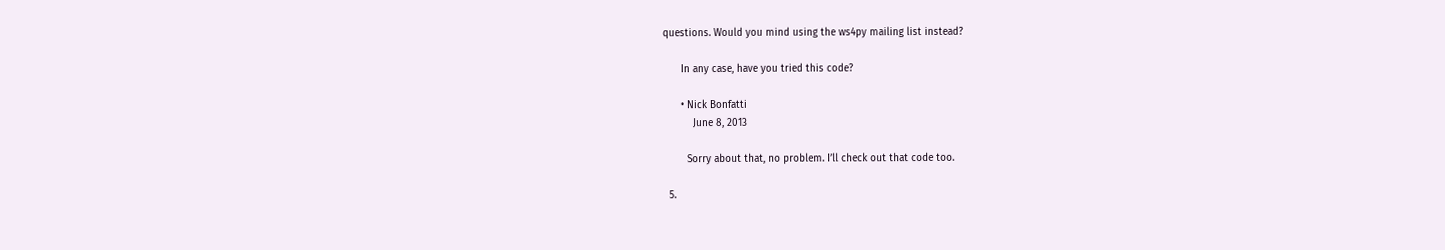questions. Would you mind using the ws4py mailing list instead?

      In any case, have you tried this code?

      • Nick Bonfatti
          June 8, 2013

        Sorry about that, no problem. I’ll check out that code too.

  5.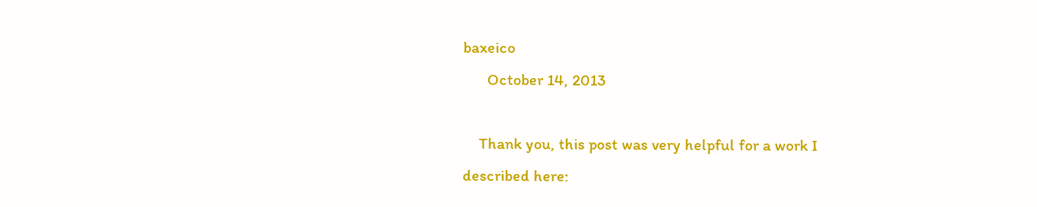baxeico
      October 14, 2013

    Thank you, this post was very helpful for a work I described here: